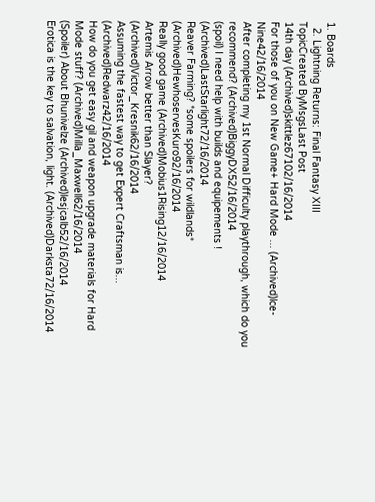1. Boards
  2. Lightning Returns: Final Fantasy XIII
TopicCreated ByMsgsLast Post
14th day (Archived)skittlez67102/16/2014
For those of you on New Game+ Hard Mode ... (Archived)lce-Nine42/16/2014
After completing my 1st Normal Difficulty playthrough, which do you recommend? (Archived)BiggyDX52/16/2014
(spoil) I need help with builds and equipements ! (Archived)LastStarlight72/16/2014
Reaver Farming? *some spoilers for wildlands* (Archived)HewhoservesKuro92/16/2014
Really good game (Archived)Mobius1Rising12/16/2014
Artemis Arrow better than Slayer? (Archived)Victor_Kresnik62/16/2014
Assuming the fastest way to get Expert Craftsman is... (Archived)Redwarz42/16/2014
How do you get easy gil and weapon upgrade materials for Hard Mode stuff? (Archived)Milla_Maxwell62/16/2014
(Spoiler) About Bhunivelze (Archived)lesjcalb52/16/2014
Erotica is the key to salvation, light. (Archived)Darksta72/16/2014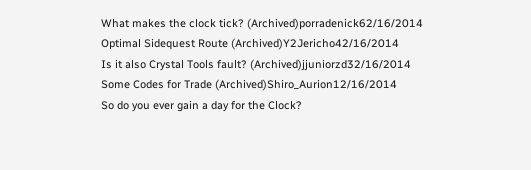What makes the clock tick? (Archived)porradenick62/16/2014
Optimal Sidequest Route (Archived)Y2Jericho42/16/2014
Is it also Crystal Tools fault? (Archived)jjuniorzd32/16/2014
Some Codes for Trade (Archived)Shiro_Aurion12/16/2014
So do you ever gain a day for the Clock?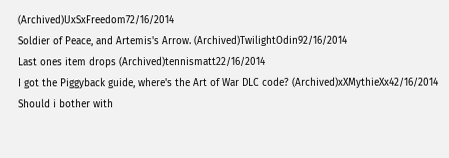(Archived)UxSxFreedom72/16/2014
Soldier of Peace, and Artemis's Arrow. (Archived)TwilightOdin92/16/2014
Last ones item drops (Archived)tennismatt22/16/2014
I got the Piggyback guide, where's the Art of War DLC code? (Archived)xXMythieXx42/16/2014
Should i bother with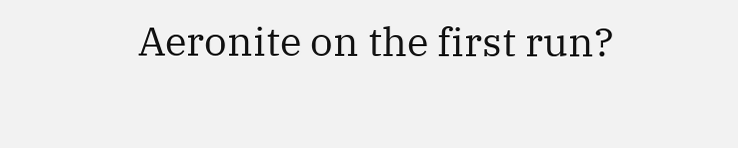Aeronite on the first run?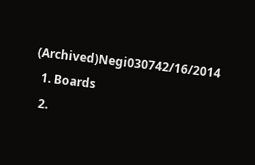(Archived)Negi030742/16/2014
  1. Boards
  2.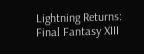Lightning Returns: Final Fantasy XIII